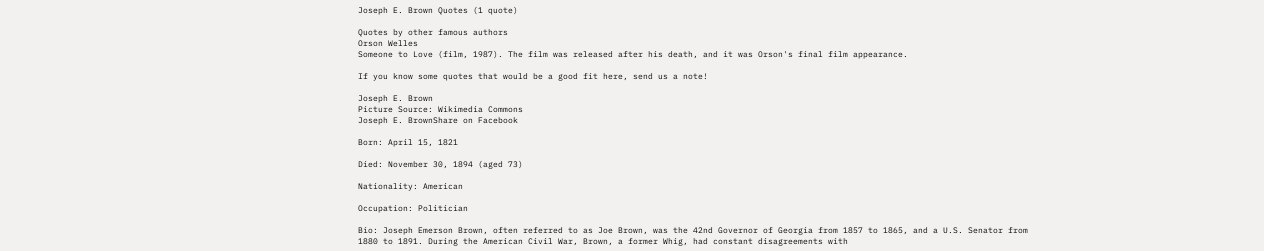Joseph E. Brown Quotes (1 quote)

Quotes by other famous authors
Orson Welles
Someone to Love (film, 1987). The film was released after his death, and it was Orson's final film appearance.

If you know some quotes that would be a good fit here, send us a note!

Joseph E. Brown
Picture Source: Wikimedia Commons
Joseph E. BrownShare on Facebook

Born: April 15, 1821

Died: November 30, 1894 (aged 73)

Nationality: American

Occupation: Politician

Bio: Joseph Emerson Brown, often referred to as Joe Brown, was the 42nd Governor of Georgia from 1857 to 1865, and a U.S. Senator from 1880 to 1891. During the American Civil War, Brown, a former Whig, had constant disagreements with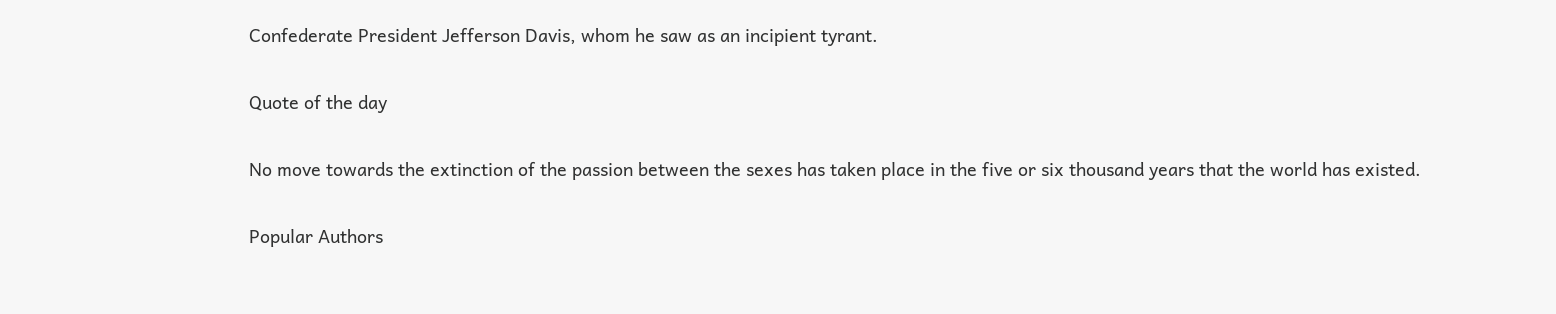Confederate President Jefferson Davis, whom he saw as an incipient tyrant.

Quote of the day

No move towards the extinction of the passion between the sexes has taken place in the five or six thousand years that the world has existed.

Popular Authors